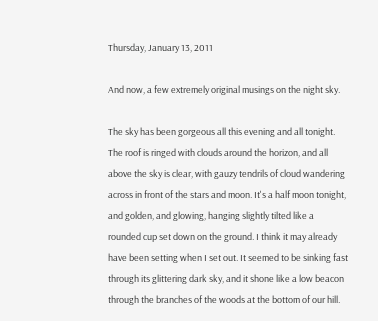Thursday, January 13, 2011

And now, a few extremely original musings on the night sky.

The sky has been gorgeous all this evening and all tonight. The roof is ringed with clouds around the horizon, and all above the sky is clear, with gauzy tendrils of cloud wandering across in front of the stars and moon. It's a half moon tonight, and golden, and glowing, hanging slightly tilted like a rounded cup set down on the ground. I think it may already have been setting when I set out. It seemed to be sinking fast through its glittering dark sky, and it shone like a low beacon through the branches of the woods at the bottom of our hill.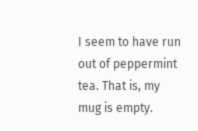I seem to have run out of peppermint tea. That is, my mug is empty.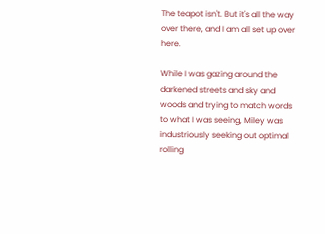The teapot isn't. But it's all the way over there, and I am all set up over here.

While I was gazing around the darkened streets and sky and woods and trying to match words to what I was seeing, Miley was industriously seeking out optimal rolling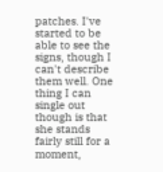patches. I've started to be able to see the signs, though I can't describe them well. One thing I can single out though is that she stands fairly still for a moment,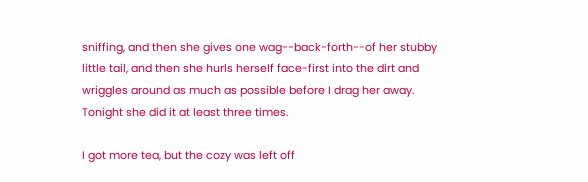sniffing, and then she gives one wag--back-forth--of her stubby little tail, and then she hurls herself face-first into the dirt and wriggles around as much as possible before I drag her away. Tonight she did it at least three times.

I got more tea, but the cozy was left off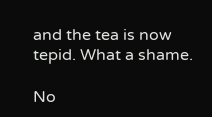and the tea is now tepid. What a shame.

No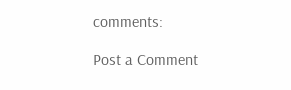comments:

Post a Comment